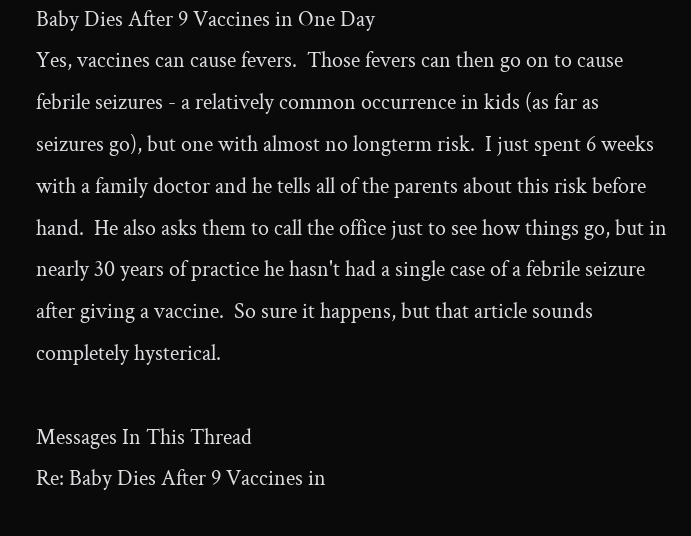Baby Dies After 9 Vaccines in One Day
Yes, vaccines can cause fevers.  Those fevers can then go on to cause febrile seizures - a relatively common occurrence in kids (as far as seizures go), but one with almost no longterm risk.  I just spent 6 weeks with a family doctor and he tells all of the parents about this risk before hand.  He also asks them to call the office just to see how things go, but in nearly 30 years of practice he hasn't had a single case of a febrile seizure after giving a vaccine.  So sure it happens, but that article sounds completely hysterical.

Messages In This Thread
Re: Baby Dies After 9 Vaccines in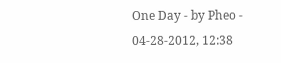One Day - by Pheo - 04-28-2012, 12:38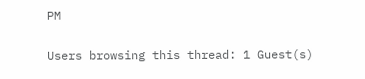PM

Users browsing this thread: 1 Guest(s)